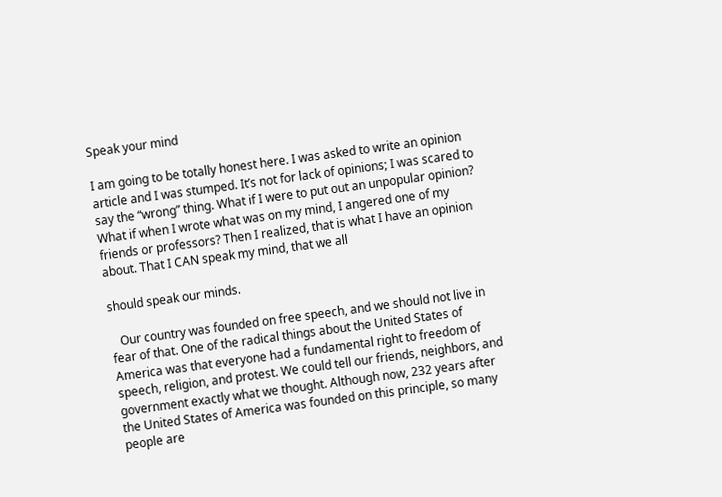Speak your mind

I am going to be totally honest here. I was asked to write an opinion article and I was stumped. It’s not for lack of opinions; I was scared to say the “wrong” thing. What if I were to put out an unpopular opinion? What if when I wrote what was on my mind, I angered one of my friends or professors? Then I realized, that is what I have an opinion about. That I CAN speak my mind, that we all

should speak our minds.

   Our country was founded on free speech, and we should not live in fear of that. One of the radical things about the United States of America was that everyone had a fundamental right to freedom of speech, religion, and protest. We could tell our friends, neighbors, and government exactly what we thought. Although now, 232 years after the United States of America was founded on this principle, so many people are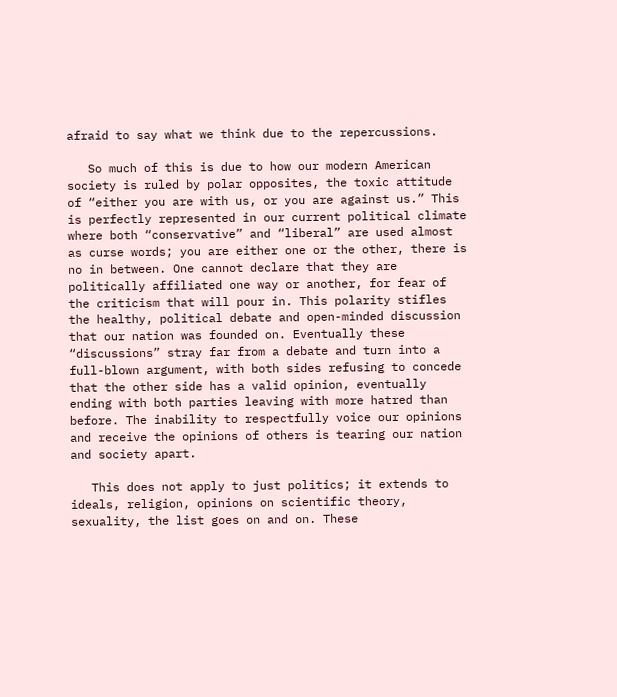afraid to say what we think due to the repercussions.

   So much of this is due to how our modern American society is ruled by polar opposites, the toxic attitude of “either you are with us, or you are against us.” This is perfectly represented in our current political climate where both “conservative” and “liberal” are used almost as curse words; you are either one or the other, there is no in between. One cannot declare that they are politically affiliated one way or another, for fear of the criticism that will pour in. This polarity stifles the healthy, political debate and open-minded discussion that our nation was founded on. Eventually these “discussions” stray far from a debate and turn into a full-blown argument, with both sides refusing to concede that the other side has a valid opinion, eventually ending with both parties leaving with more hatred than before. The inability to respectfully voice our opinions and receive the opinions of others is tearing our nation and society apart.

   This does not apply to just politics; it extends to ideals, religion, opinions on scientific theory, sexuality, the list goes on and on. These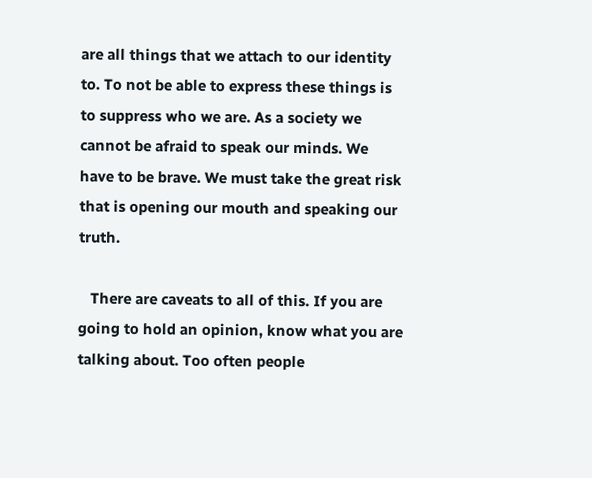are all things that we attach to our identity to. To not be able to express these things is to suppress who we are. As a society we cannot be afraid to speak our minds. We have to be brave. We must take the great risk that is opening our mouth and speaking our truth.

   There are caveats to all of this. If you are going to hold an opinion, know what you are talking about. Too often people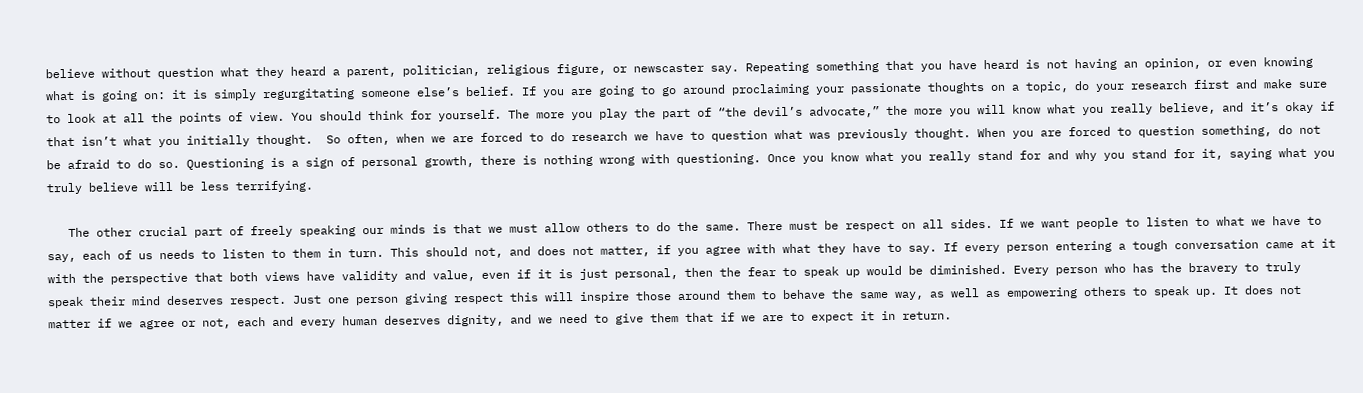believe without question what they heard a parent, politician, religious figure, or newscaster say. Repeating something that you have heard is not having an opinion, or even knowing what is going on: it is simply regurgitating someone else’s belief. If you are going to go around proclaiming your passionate thoughts on a topic, do your research first and make sure to look at all the points of view. You should think for yourself. The more you play the part of “the devil’s advocate,” the more you will know what you really believe, and it’s okay if that isn’t what you initially thought.  So often, when we are forced to do research we have to question what was previously thought. When you are forced to question something, do not be afraid to do so. Questioning is a sign of personal growth, there is nothing wrong with questioning. Once you know what you really stand for and why you stand for it, saying what you truly believe will be less terrifying.

   The other crucial part of freely speaking our minds is that we must allow others to do the same. There must be respect on all sides. If we want people to listen to what we have to say, each of us needs to listen to them in turn. This should not, and does not matter, if you agree with what they have to say. If every person entering a tough conversation came at it with the perspective that both views have validity and value, even if it is just personal, then the fear to speak up would be diminished. Every person who has the bravery to truly speak their mind deserves respect. Just one person giving respect this will inspire those around them to behave the same way, as well as empowering others to speak up. It does not matter if we agree or not, each and every human deserves dignity, and we need to give them that if we are to expect it in return.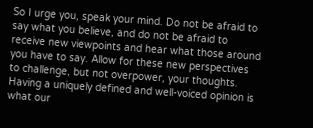So I urge you, speak your mind. Do not be afraid to say what you believe, and do not be afraid to receive new viewpoints and hear what those around you have to say. Allow for these new perspectives to challenge, but not overpower, your thoughts. Having a uniquely defined and well-voiced opinion is what our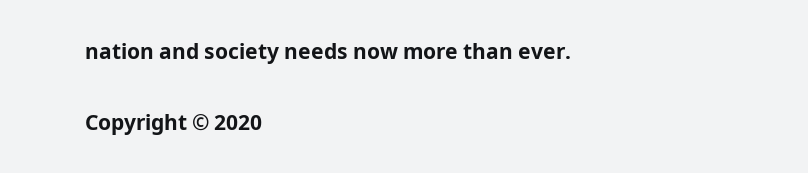nation and society needs now more than ever.

Copyright © 2020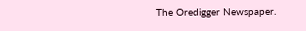The Oredigger Newspaper.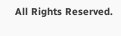All Rights Reserved.